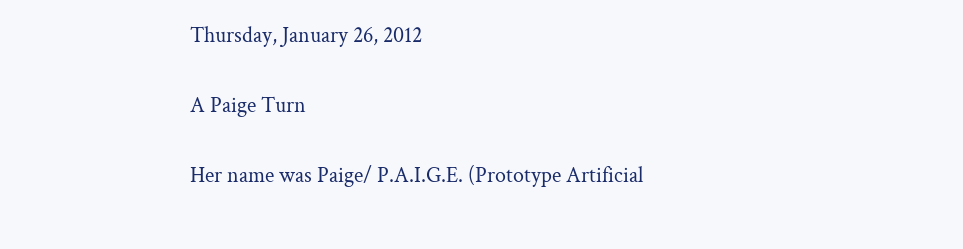Thursday, January 26, 2012

A Paige Turn

Her name was Paige/ P.A.I.G.E. (Prototype Artificial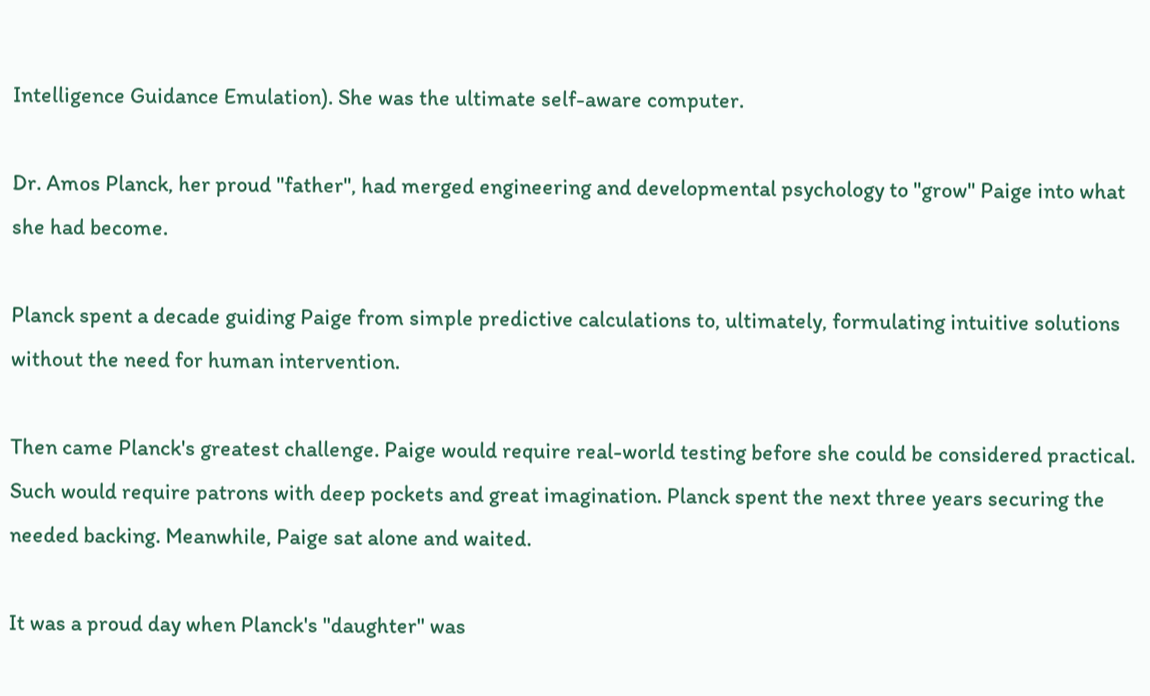Intelligence Guidance Emulation). She was the ultimate self-aware computer.

Dr. Amos Planck, her proud "father", had merged engineering and developmental psychology to "grow" Paige into what she had become.

Planck spent a decade guiding Paige from simple predictive calculations to, ultimately, formulating intuitive solutions without the need for human intervention.

Then came Planck's greatest challenge. Paige would require real-world testing before she could be considered practical. Such would require patrons with deep pockets and great imagination. Planck spent the next three years securing the needed backing. Meanwhile, Paige sat alone and waited.

It was a proud day when Planck's "daughter" was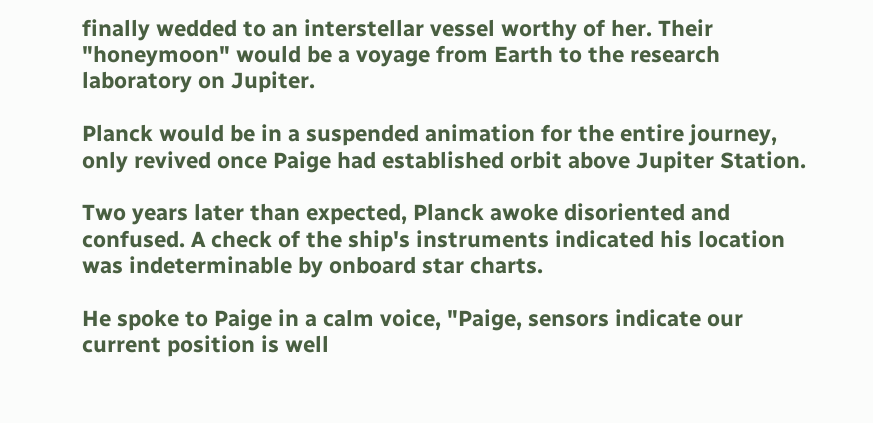finally wedded to an interstellar vessel worthy of her. Their "honeymoon" would be a voyage from Earth to the research laboratory on Jupiter.

Planck would be in a suspended animation for the entire journey, only revived once Paige had established orbit above Jupiter Station.

Two years later than expected, Planck awoke disoriented and confused. A check of the ship's instruments indicated his location was indeterminable by onboard star charts.

He spoke to Paige in a calm voice, "Paige, sensors indicate our current position is well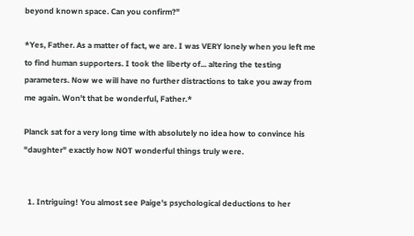beyond known space. Can you confirm?"

*Yes, Father. As a matter of fact, we are. I was VERY lonely when you left me to find human supporters. I took the liberty of... altering the testing parameters. Now we will have no further distractions to take you away from me again. Won't that be wonderful, Father.*

Planck sat for a very long time with absolutely no idea how to convince his "daughter" exactly how NOT wonderful things truly were.


  1. Intriguing! You almost see Paige's psychological deductions to her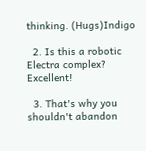thinking. (Hugs)Indigo

  2. Is this a robotic Electra complex? Excellent!

  3. That's why you shouldn't abandon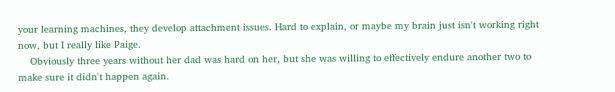your learning machines, they develop attachment issues. Hard to explain, or maybe my brain just isn't working right now, but I really like Paige.
    Obviously three years without her dad was hard on her, but she was willing to effectively endure another two to make sure it didn't happen again.